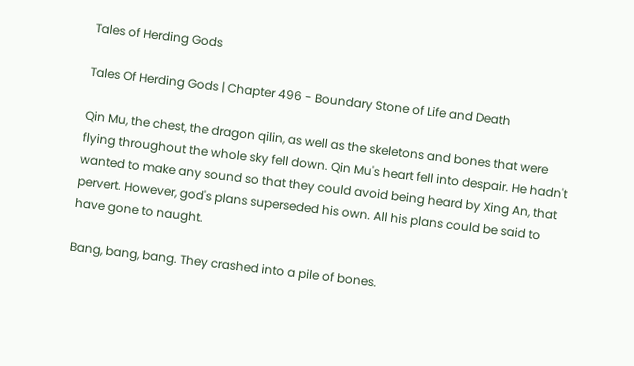Tales of Herding Gods

Tales Of Herding Gods | Chapter 496 - Boundary Stone of Life and Death

Qin Mu, the chest, the dragon qilin, as well as the skeletons and bones that were flying throughout the whole sky fell down. Qin Mu's heart fell into despair. He hadn't wanted to make any sound so that they could avoid being heard by Xing An, that pervert. However, god's plans superseded his own. All his plans could be said to have gone to naught.

Bang, bang, bang. They crashed into a pile of bones.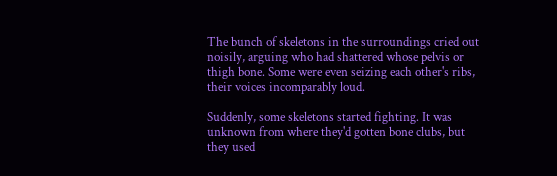The bunch of skeletons in the surroundings cried out noisily, arguing who had shattered whose pelvis or thigh bone. Some were even seizing each other's ribs, their voices incomparably loud.

Suddenly, some skeletons started fighting. It was unknown from where they'd gotten bone clubs, but they used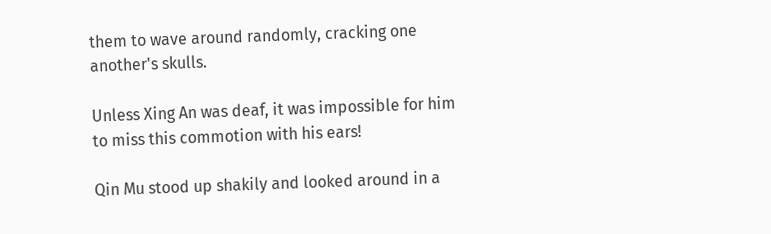them to wave around randomly, cracking one another's skulls.

Unless Xing An was deaf, it was impossible for him to miss this commotion with his ears!

Qin Mu stood up shakily and looked around in a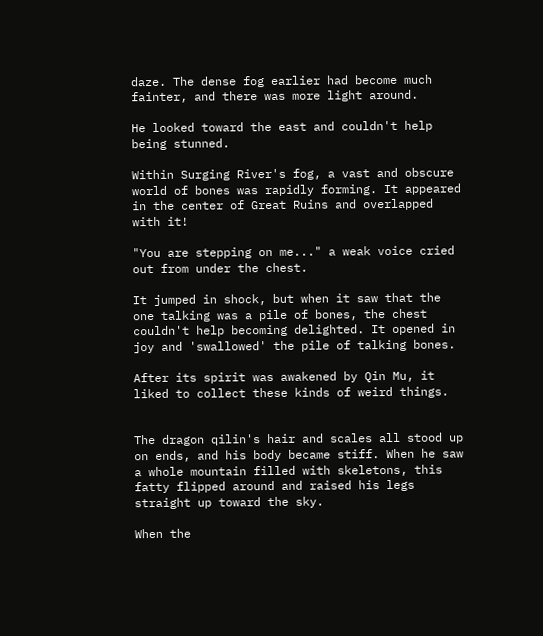daze. The dense fog earlier had become much fainter, and there was more light around.

He looked toward the east and couldn't help being stunned.

Within Surging River's fog, a vast and obscure world of bones was rapidly forming. It appeared in the center of Great Ruins and overlapped with it!

"You are stepping on me..." a weak voice cried out from under the chest.

It jumped in shock, but when it saw that the one talking was a pile of bones, the chest couldn't help becoming delighted. It opened in joy and 'swallowed' the pile of talking bones.

After its spirit was awakened by Qin Mu, it liked to collect these kinds of weird things.


The dragon qilin's hair and scales all stood up on ends, and his body became stiff. When he saw a whole mountain filled with skeletons, this fatty flipped around and raised his legs straight up toward the sky.

When the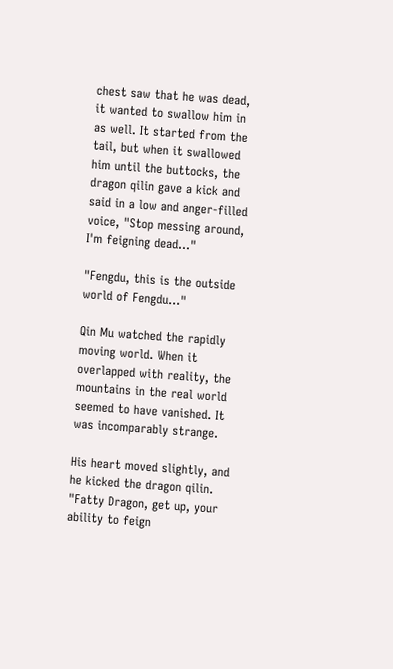chest saw that he was dead, it wanted to swallow him in as well. It started from the tail, but when it swallowed him until the buttocks, the dragon qilin gave a kick and said in a low and anger-filled voice, "Stop messing around, I'm feigning dead..."

"Fengdu, this is the outside world of Fengdu..."

Qin Mu watched the rapidly moving world. When it overlapped with reality, the mountains in the real world seemed to have vanished. It was incomparably strange.

His heart moved slightly, and he kicked the dragon qilin. "Fatty Dragon, get up, your ability to feign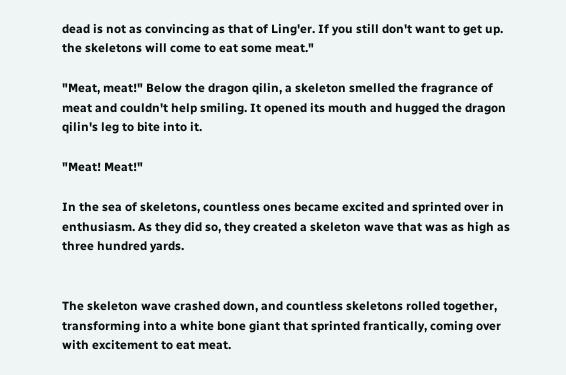dead is not as convincing as that of Ling'er. If you still don't want to get up. the skeletons will come to eat some meat."

"Meat, meat!" Below the dragon qilin, a skeleton smelled the fragrance of meat and couldn't help smiling. It opened its mouth and hugged the dragon qilin's leg to bite into it.

"Meat! Meat!"

In the sea of skeletons, countless ones became excited and sprinted over in enthusiasm. As they did so, they created a skeleton wave that was as high as three hundred yards.


The skeleton wave crashed down, and countless skeletons rolled together, transforming into a white bone giant that sprinted frantically, coming over with excitement to eat meat.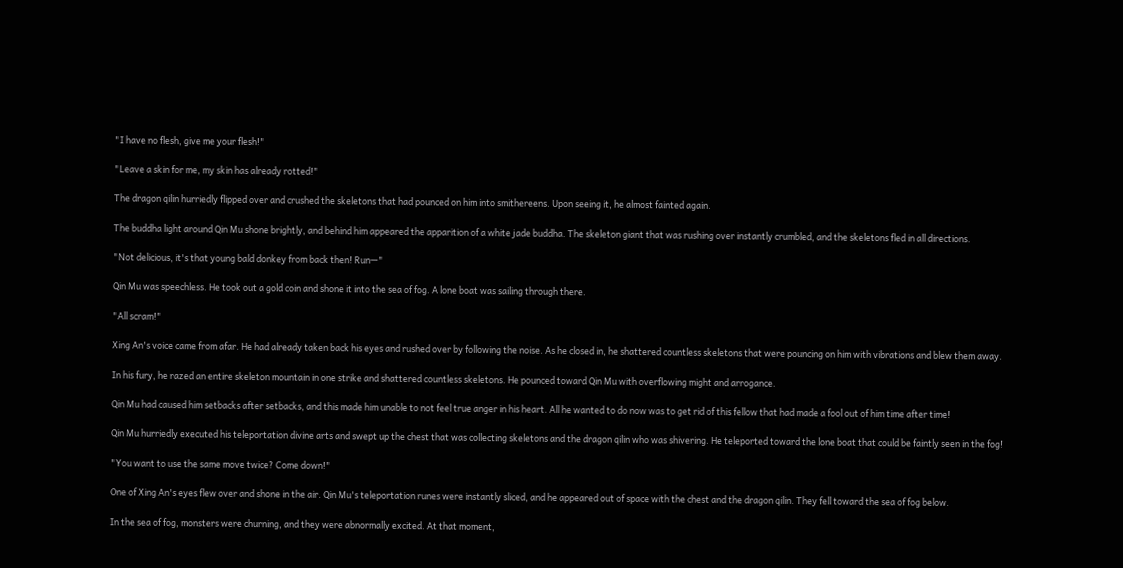"I have no flesh, give me your flesh!"

"Leave a skin for me, my skin has already rotted!"

The dragon qilin hurriedly flipped over and crushed the skeletons that had pounced on him into smithereens. Upon seeing it, he almost fainted again.

The buddha light around Qin Mu shone brightly, and behind him appeared the apparition of a white jade buddha. The skeleton giant that was rushing over instantly crumbled, and the skeletons fled in all directions.

"Not delicious, it's that young bald donkey from back then! Run—"

Qin Mu was speechless. He took out a gold coin and shone it into the sea of fog. A lone boat was sailing through there.

"All scram!"

Xing An's voice came from afar. He had already taken back his eyes and rushed over by following the noise. As he closed in, he shattered countless skeletons that were pouncing on him with vibrations and blew them away.

In his fury, he razed an entire skeleton mountain in one strike and shattered countless skeletons. He pounced toward Qin Mu with overflowing might and arrogance.

Qin Mu had caused him setbacks after setbacks, and this made him unable to not feel true anger in his heart. All he wanted to do now was to get rid of this fellow that had made a fool out of him time after time!

Qin Mu hurriedly executed his teleportation divine arts and swept up the chest that was collecting skeletons and the dragon qilin who was shivering. He teleported toward the lone boat that could be faintly seen in the fog!

"You want to use the same move twice? Come down!"

One of Xing An's eyes flew over and shone in the air. Qin Mu's teleportation runes were instantly sliced, and he appeared out of space with the chest and the dragon qilin. They fell toward the sea of fog below.

In the sea of fog, monsters were churning, and they were abnormally excited. At that moment,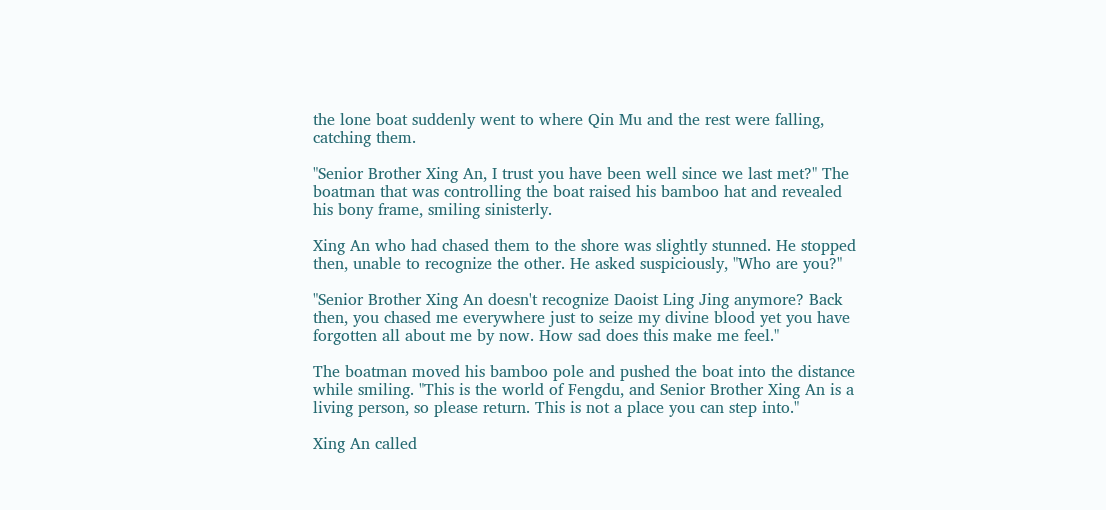the lone boat suddenly went to where Qin Mu and the rest were falling, catching them.

"Senior Brother Xing An, I trust you have been well since we last met?" The boatman that was controlling the boat raised his bamboo hat and revealed his bony frame, smiling sinisterly.

Xing An who had chased them to the shore was slightly stunned. He stopped then, unable to recognize the other. He asked suspiciously, "Who are you?"

"Senior Brother Xing An doesn't recognize Daoist Ling Jing anymore? Back then, you chased me everywhere just to seize my divine blood yet you have forgotten all about me by now. How sad does this make me feel."

The boatman moved his bamboo pole and pushed the boat into the distance while smiling. "This is the world of Fengdu, and Senior Brother Xing An is a living person, so please return. This is not a place you can step into."

Xing An called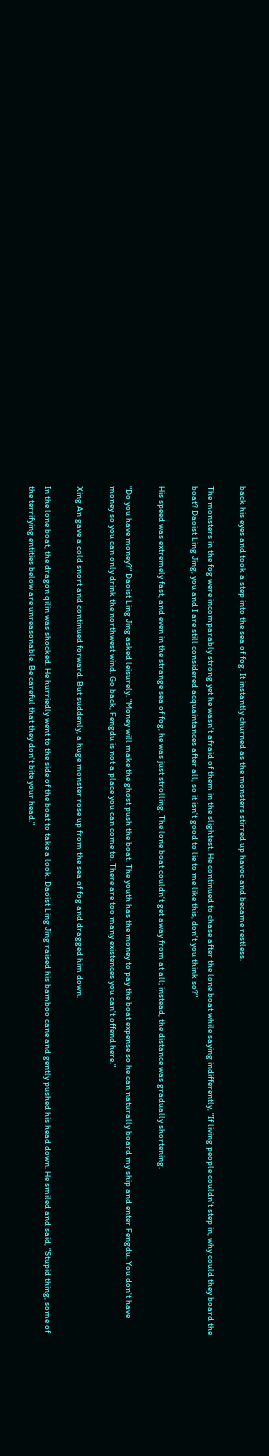back his eyes and took a step into the sea of fog. It instantly churned as the monsters stirred up havoc and became restless.

The monsters in the fog were incomparably strong yet he wasn't afraid of them in the slightest. He continued to chase after the lone boat while saying indifferently, "If living people couldn't step in, why could they board the boat? Daoist Ling Jing, you and I are still considered acquaintances after all, so it isn't good to lie to me like this, don't you think so?"

His speed was extremely fast, and even in the strange sea of fog, he was just strolling. The lone boat couldn't get away from at all; instead, the distance was gradually shortening.

"Do you have money?" Daoist Ling Jing asked leisurely. "Money will make the ghost push the boat. The youth has the money to pay the boat expense so he can naturally board my ship and enter Fengdu. You don't have money so you can only drink the northwest wind. Go back, Fengdu is not a place you can come to. There are too many existences you can't offend here."

Xing An gave a cold snort and continued forward. But suddenly, a huge monster rose up from the sea of fog and dragged him down.

In the lone boat, the dragon qilin was shocked. He hurriedly went to the side of the boat to take a look. Daoist Ling Jing raised his bamboo cane and gently pushed his head down. He smiled and said, "Stupid thing, some of the terrifying entities below are unreasonable. Be careful that they don't bite your head."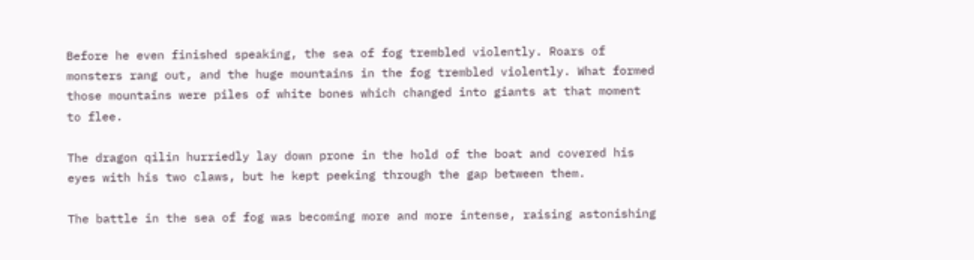Before he even finished speaking, the sea of fog trembled violently. Roars of monsters rang out, and the huge mountains in the fog trembled violently. What formed those mountains were piles of white bones which changed into giants at that moment to flee.

The dragon qilin hurriedly lay down prone in the hold of the boat and covered his eyes with his two claws, but he kept peeking through the gap between them.

The battle in the sea of fog was becoming more and more intense, raising astonishing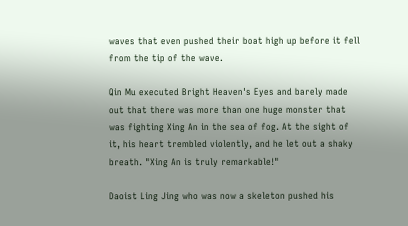waves that even pushed their boat high up before it fell from the tip of the wave.

Qin Mu executed Bright Heaven's Eyes and barely made out that there was more than one huge monster that was fighting Xing An in the sea of fog. At the sight of it, his heart trembled violently, and he let out a shaky breath. "Xing An is truly remarkable!"

Daoist Ling Jing who was now a skeleton pushed his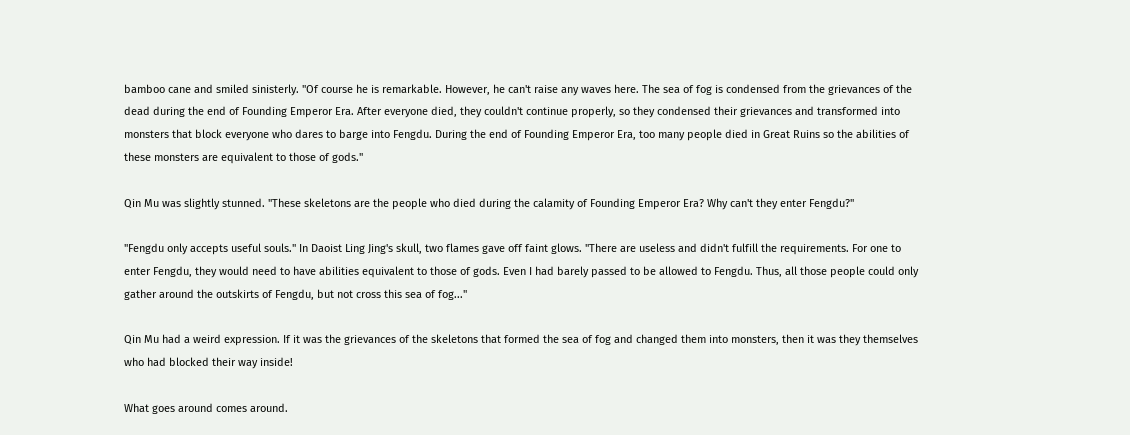bamboo cane and smiled sinisterly. "Of course he is remarkable. However, he can't raise any waves here. The sea of fog is condensed from the grievances of the dead during the end of Founding Emperor Era. After everyone died, they couldn't continue properly, so they condensed their grievances and transformed into monsters that block everyone who dares to barge into Fengdu. During the end of Founding Emperor Era, too many people died in Great Ruins so the abilities of these monsters are equivalent to those of gods."

Qin Mu was slightly stunned. "These skeletons are the people who died during the calamity of Founding Emperor Era? Why can't they enter Fengdu?"

"Fengdu only accepts useful souls." In Daoist Ling Jing's skull, two flames gave off faint glows. "There are useless and didn't fulfill the requirements. For one to enter Fengdu, they would need to have abilities equivalent to those of gods. Even I had barely passed to be allowed to Fengdu. Thus, all those people could only gather around the outskirts of Fengdu, but not cross this sea of fog..."

Qin Mu had a weird expression. If it was the grievances of the skeletons that formed the sea of fog and changed them into monsters, then it was they themselves who had blocked their way inside!

What goes around comes around.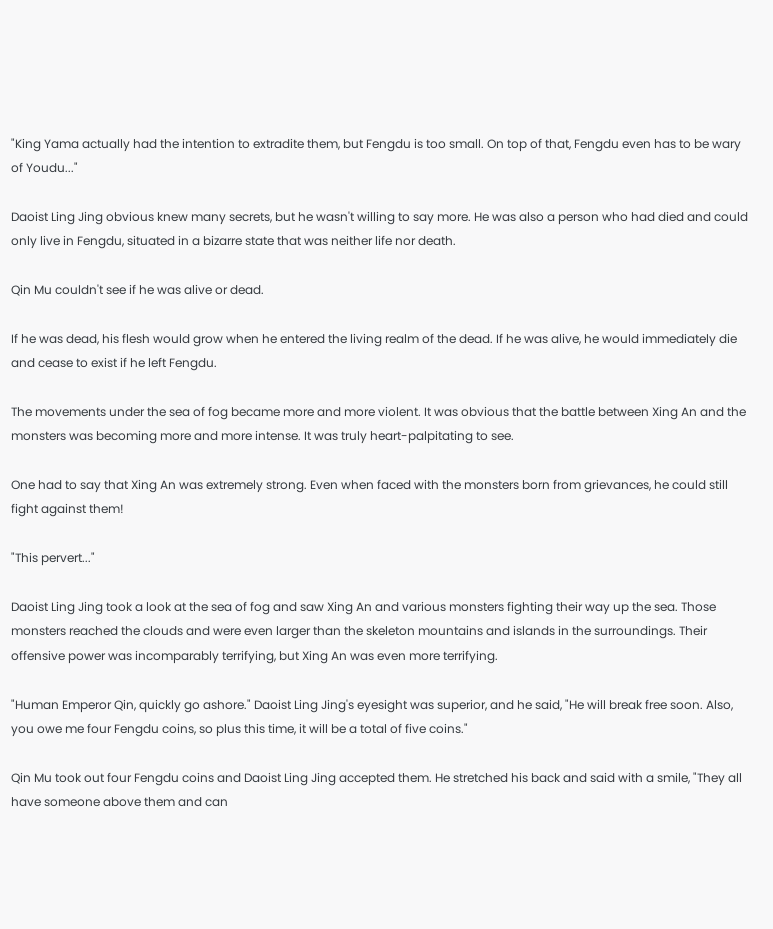"King Yama actually had the intention to extradite them, but Fengdu is too small. On top of that, Fengdu even has to be wary of Youdu..."

Daoist Ling Jing obvious knew many secrets, but he wasn't willing to say more. He was also a person who had died and could only live in Fengdu, situated in a bizarre state that was neither life nor death.

Qin Mu couldn't see if he was alive or dead.

If he was dead, his flesh would grow when he entered the living realm of the dead. If he was alive, he would immediately die and cease to exist if he left Fengdu.

The movements under the sea of fog became more and more violent. It was obvious that the battle between Xing An and the monsters was becoming more and more intense. It was truly heart-palpitating to see.

One had to say that Xing An was extremely strong. Even when faced with the monsters born from grievances, he could still fight against them!

"This pervert..."

Daoist Ling Jing took a look at the sea of fog and saw Xing An and various monsters fighting their way up the sea. Those monsters reached the clouds and were even larger than the skeleton mountains and islands in the surroundings. Their offensive power was incomparably terrifying, but Xing An was even more terrifying.

"Human Emperor Qin, quickly go ashore." Daoist Ling Jing's eyesight was superior, and he said, "He will break free soon. Also, you owe me four Fengdu coins, so plus this time, it will be a total of five coins."

Qin Mu took out four Fengdu coins and Daoist Ling Jing accepted them. He stretched his back and said with a smile, "They all have someone above them and can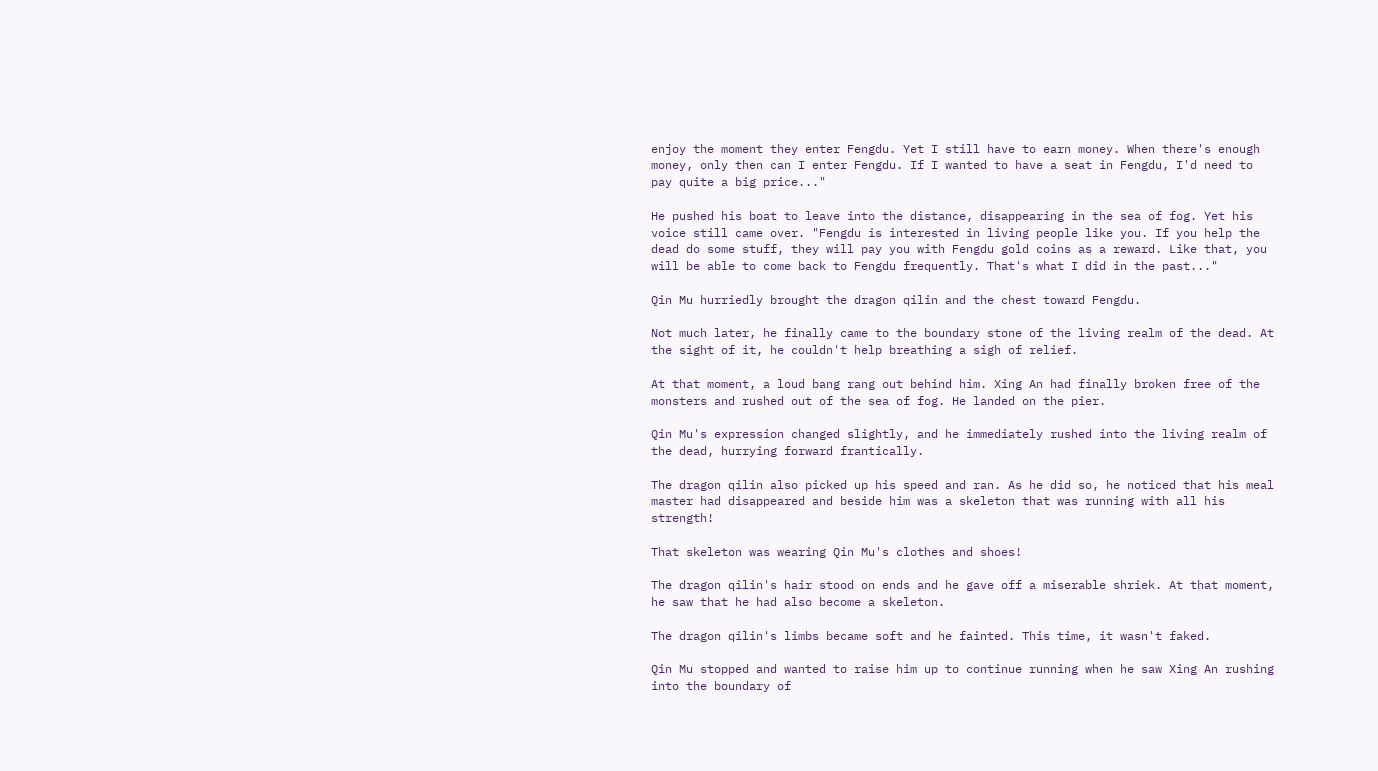enjoy the moment they enter Fengdu. Yet I still have to earn money. When there's enough money, only then can I enter Fengdu. If I wanted to have a seat in Fengdu, I'd need to pay quite a big price..."

He pushed his boat to leave into the distance, disappearing in the sea of fog. Yet his voice still came over. "Fengdu is interested in living people like you. If you help the dead do some stuff, they will pay you with Fengdu gold coins as a reward. Like that, you will be able to come back to Fengdu frequently. That's what I did in the past..."

Qin Mu hurriedly brought the dragon qilin and the chest toward Fengdu.

Not much later, he finally came to the boundary stone of the living realm of the dead. At the sight of it, he couldn't help breathing a sigh of relief.

At that moment, a loud bang rang out behind him. Xing An had finally broken free of the monsters and rushed out of the sea of fog. He landed on the pier.

Qin Mu's expression changed slightly, and he immediately rushed into the living realm of the dead, hurrying forward frantically.

The dragon qilin also picked up his speed and ran. As he did so, he noticed that his meal master had disappeared and beside him was a skeleton that was running with all his strength!

That skeleton was wearing Qin Mu's clothes and shoes!

The dragon qilin's hair stood on ends and he gave off a miserable shriek. At that moment, he saw that he had also become a skeleton.

The dragon qilin's limbs became soft and he fainted. This time, it wasn't faked.

Qin Mu stopped and wanted to raise him up to continue running when he saw Xing An rushing into the boundary of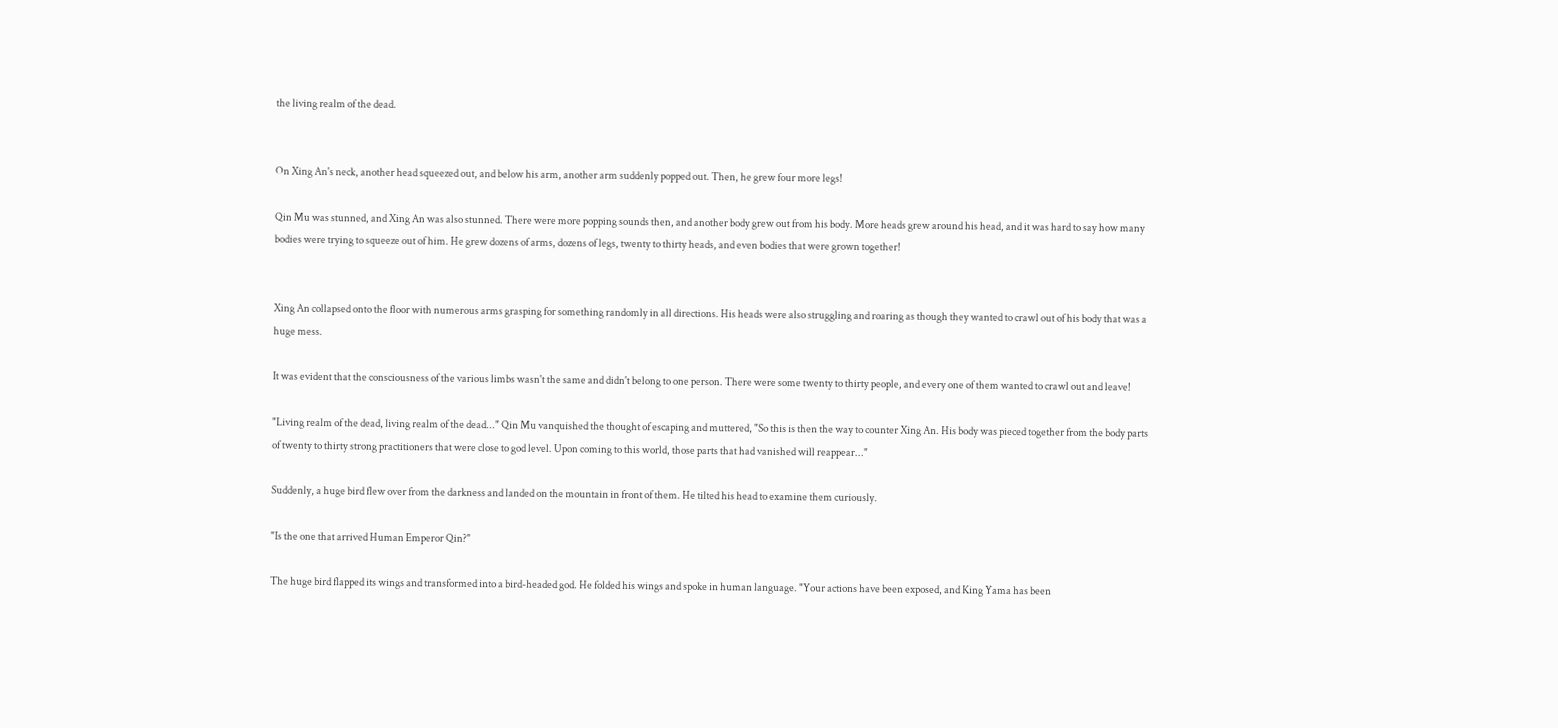the living realm of the dead.


On Xing An's neck, another head squeezed out, and below his arm, another arm suddenly popped out. Then, he grew four more legs!

Qin Mu was stunned, and Xing An was also stunned. There were more popping sounds then, and another body grew out from his body. More heads grew around his head, and it was hard to say how many bodies were trying to squeeze out of him. He grew dozens of arms, dozens of legs, twenty to thirty heads, and even bodies that were grown together!


Xing An collapsed onto the floor with numerous arms grasping for something randomly in all directions. His heads were also struggling and roaring as though they wanted to crawl out of his body that was a huge mess.

It was evident that the consciousness of the various limbs wasn't the same and didn't belong to one person. There were some twenty to thirty people, and every one of them wanted to crawl out and leave!

"Living realm of the dead, living realm of the dead..." Qin Mu vanquished the thought of escaping and muttered, "So this is then the way to counter Xing An. His body was pieced together from the body parts of twenty to thirty strong practitioners that were close to god level. Upon coming to this world, those parts that had vanished will reappear..."

Suddenly, a huge bird flew over from the darkness and landed on the mountain in front of them. He tilted his head to examine them curiously.

"Is the one that arrived Human Emperor Qin?"

The huge bird flapped its wings and transformed into a bird-headed god. He folded his wings and spoke in human language. "Your actions have been exposed, and King Yama has been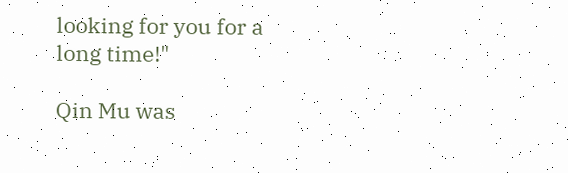looking for you for a long time!"

Qin Mu was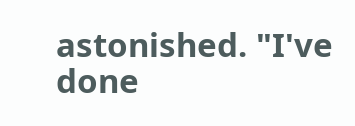astonished. "I've done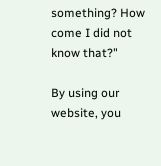something? How come I did not know that?"

By using our website, you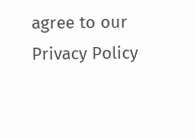agree to our Privacy Policy